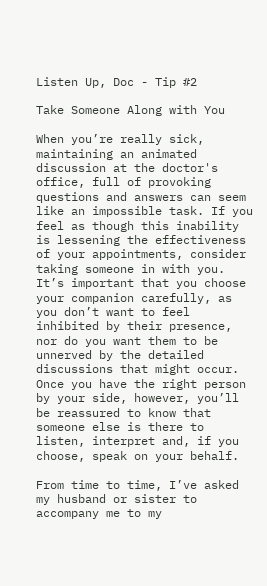Listen Up, Doc - Tip #2

Take Someone Along with You

When you’re really sick, maintaining an animated discussion at the doctor's office, full of provoking questions and answers can seem like an impossible task. If you feel as though this inability is lessening the effectiveness of your appointments, consider taking someone in with you. It’s important that you choose your companion carefully, as you don’t want to feel inhibited by their presence, nor do you want them to be unnerved by the detailed discussions that might occur. Once you have the right person by your side, however, you’ll be reassured to know that someone else is there to listen, interpret and, if you choose, speak on your behalf.

From time to time, I’ve asked my husband or sister to accompany me to my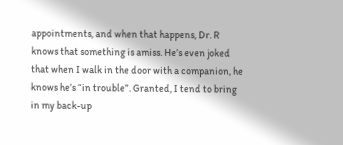appointments, and when that happens, Dr. R knows that something is amiss. He’s even joked that when I walk in the door with a companion, he knows he’s “in trouble”. Granted, I tend to bring in my back-up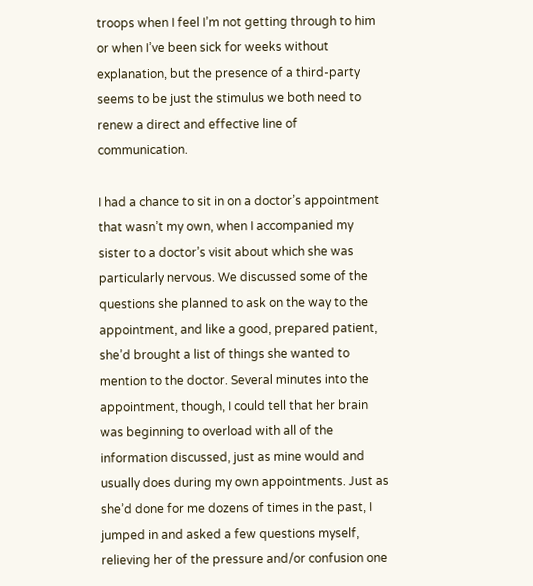troops when I feel I’m not getting through to him or when I’ve been sick for weeks without explanation, but the presence of a third-party seems to be just the stimulus we both need to renew a direct and effective line of communication.

I had a chance to sit in on a doctor’s appointment that wasn’t my own, when I accompanied my sister to a doctor’s visit about which she was particularly nervous. We discussed some of the questions she planned to ask on the way to the appointment, and like a good, prepared patient, she’d brought a list of things she wanted to mention to the doctor. Several minutes into the appointment, though, I could tell that her brain was beginning to overload with all of the information discussed, just as mine would and usually does during my own appointments. Just as she’d done for me dozens of times in the past, I jumped in and asked a few questions myself, relieving her of the pressure and/or confusion one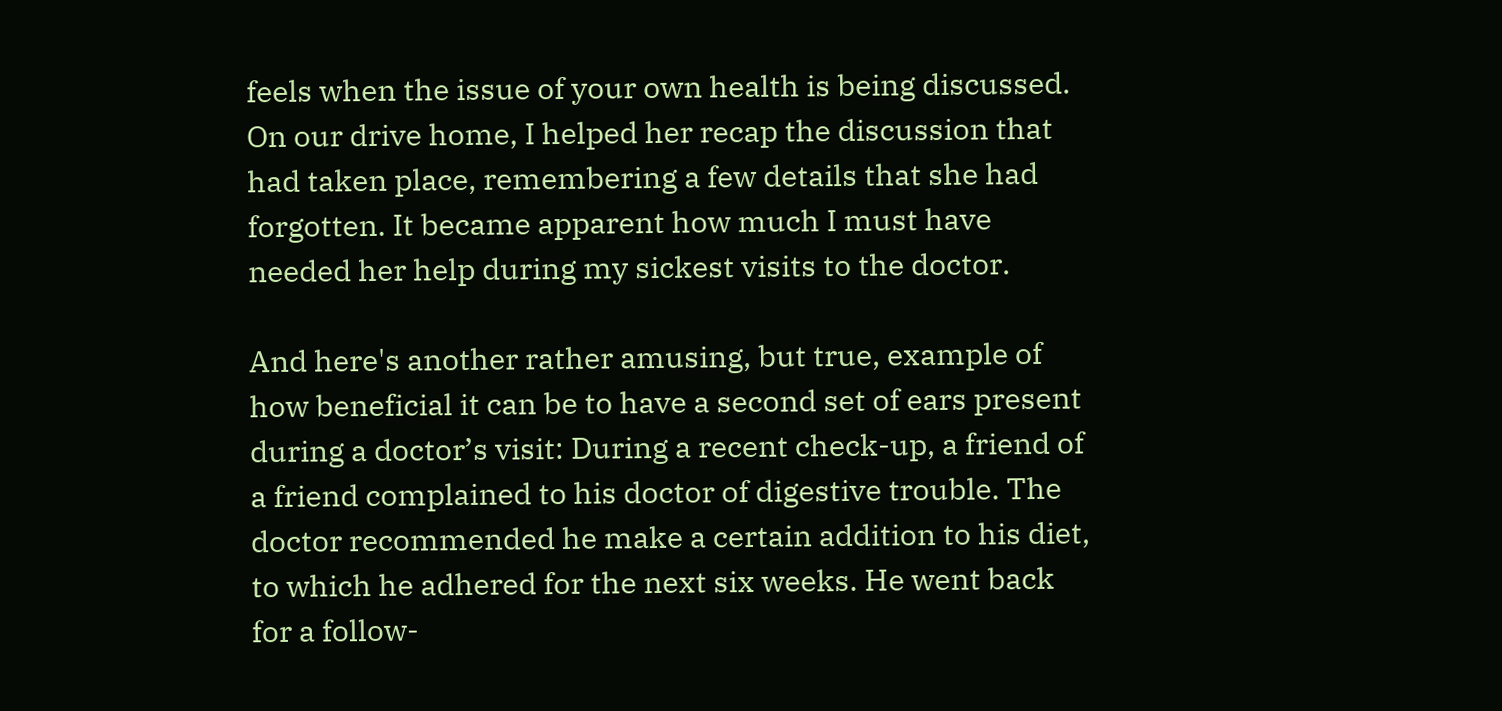feels when the issue of your own health is being discussed. On our drive home, I helped her recap the discussion that had taken place, remembering a few details that she had forgotten. It became apparent how much I must have needed her help during my sickest visits to the doctor.

And here's another rather amusing, but true, example of how beneficial it can be to have a second set of ears present during a doctor’s visit: During a recent check-up, a friend of a friend complained to his doctor of digestive trouble. The doctor recommended he make a certain addition to his diet, to which he adhered for the next six weeks. He went back for a follow-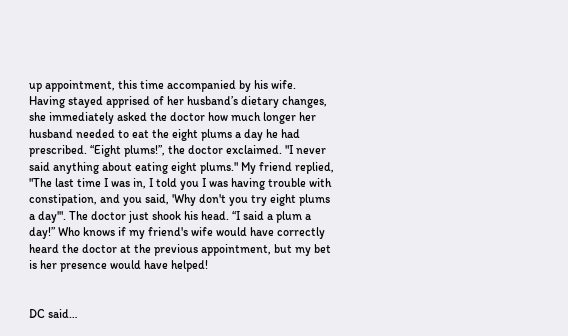up appointment, this time accompanied by his wife. Having stayed apprised of her husband’s dietary changes, she immediately asked the doctor how much longer her husband needed to eat the eight plums a day he had prescribed. “Eight plums!”, the doctor exclaimed. "I never said anything about eating eight plums." My friend replied, "The last time I was in, I told you I was having trouble with constipation, and you said, 'Why don't you try eight plums a day'". The doctor just shook his head. “I said a plum a day!” Who knows if my friend's wife would have correctly heard the doctor at the previous appointment, but my bet is her presence would have helped!


DC said…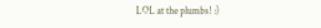LOL at the plumbs! :)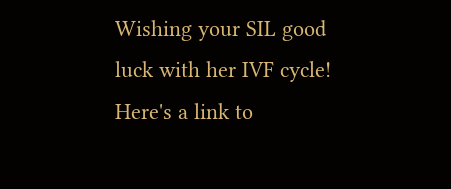Wishing your SIL good luck with her IVF cycle! Here's a link to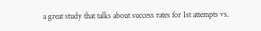a great study that talks about success rates for 1st attempts vs.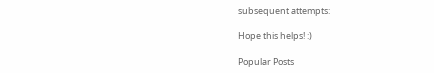subsequent attempts:

Hope this helps! :)

Popular Posts